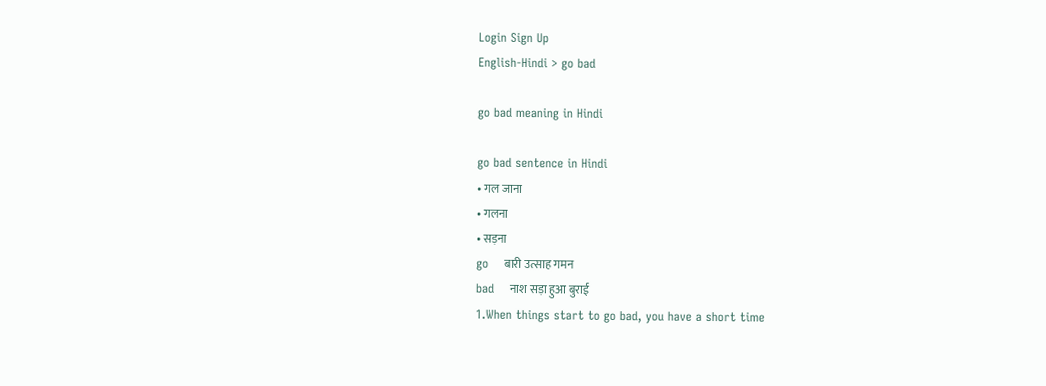Login Sign Up
English-Hindi > go bad

go bad meaning in Hindi

go bad sentence in Hindi
• गल जाना
• गलना
• सड़ना
go    बारी उत्साह गमन
bad    नाश सड़ा हुआ बुराई
1.When things start to go bad, you have a short time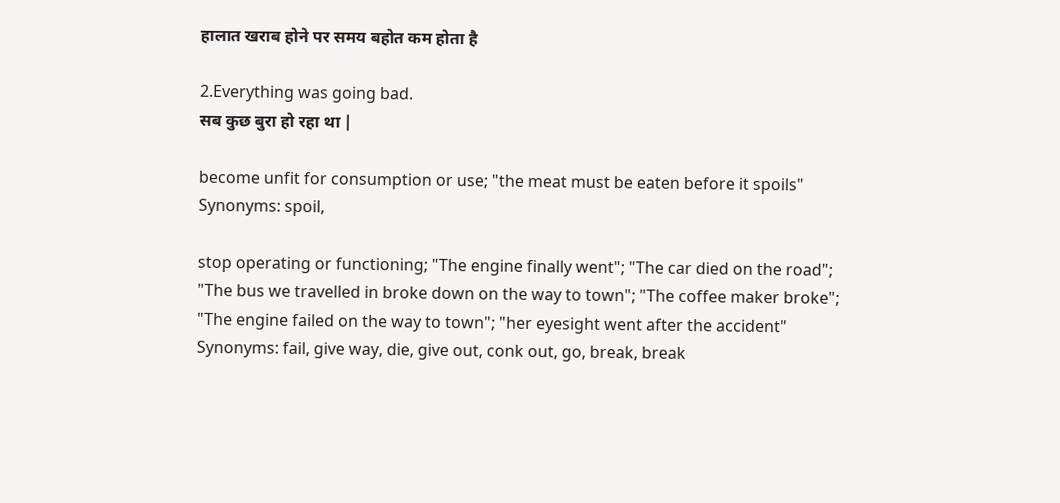हालात खराब होने पर समय बहोत कम होता है

2.Everything was going bad.
सब कुछ बुरा हो रहा था |

become unfit for consumption or use; "the meat must be eaten before it spoils"
Synonyms: spoil,

stop operating or functioning; "The engine finally went"; "The car died on the road"; "The bus we travelled in broke down on the way to town"; "The coffee maker broke"; "The engine failed on the way to town"; "her eyesight went after the accident"
Synonyms: fail, give way, die, give out, conk out, go, break, break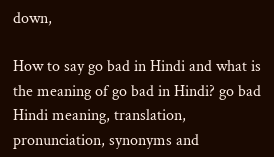down,

How to say go bad in Hindi and what is the meaning of go bad in Hindi? go bad Hindi meaning, translation, pronunciation, synonyms and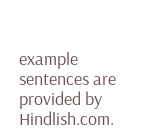example sentences are provided by Hindlish.com.